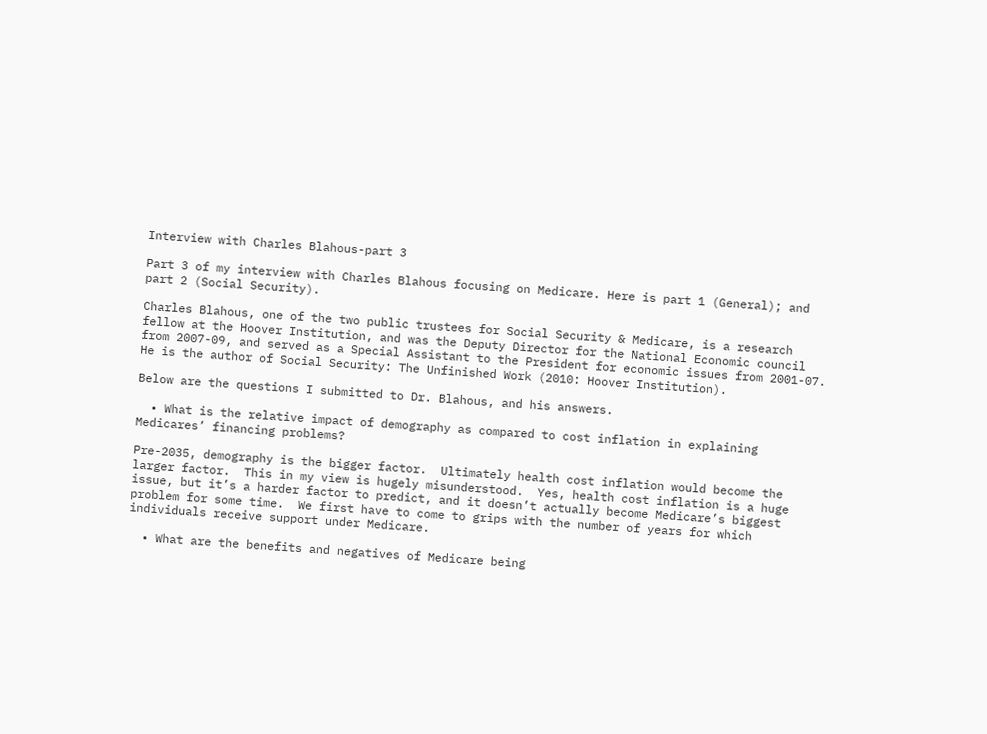Interview with Charles Blahous-part 3

Part 3 of my interview with Charles Blahous focusing on Medicare. Here is part 1 (General); and part 2 (Social Security).

Charles Blahous, one of the two public trustees for Social Security & Medicare, is a research fellow at the Hoover Institution, and was the Deputy Director for the National Economic council from 2007-09, and served as a Special Assistant to the President for economic issues from 2001-07. He is the author of Social Security: The Unfinished Work (2010: Hoover Institution).

Below are the questions I submitted to Dr. Blahous, and his answers.

  • What is the relative impact of demography as compared to cost inflation in explaining Medicares’ financing problems?

Pre-2035, demography is the bigger factor.  Ultimately health cost inflation would become the larger factor.  This in my view is hugely misunderstood.  Yes, health cost inflation is a huge issue, but it’s a harder factor to predict, and it doesn’t actually become Medicare’s biggest problem for some time.  We first have to come to grips with the number of years for which individuals receive support under Medicare.

  • What are the benefits and negatives of Medicare being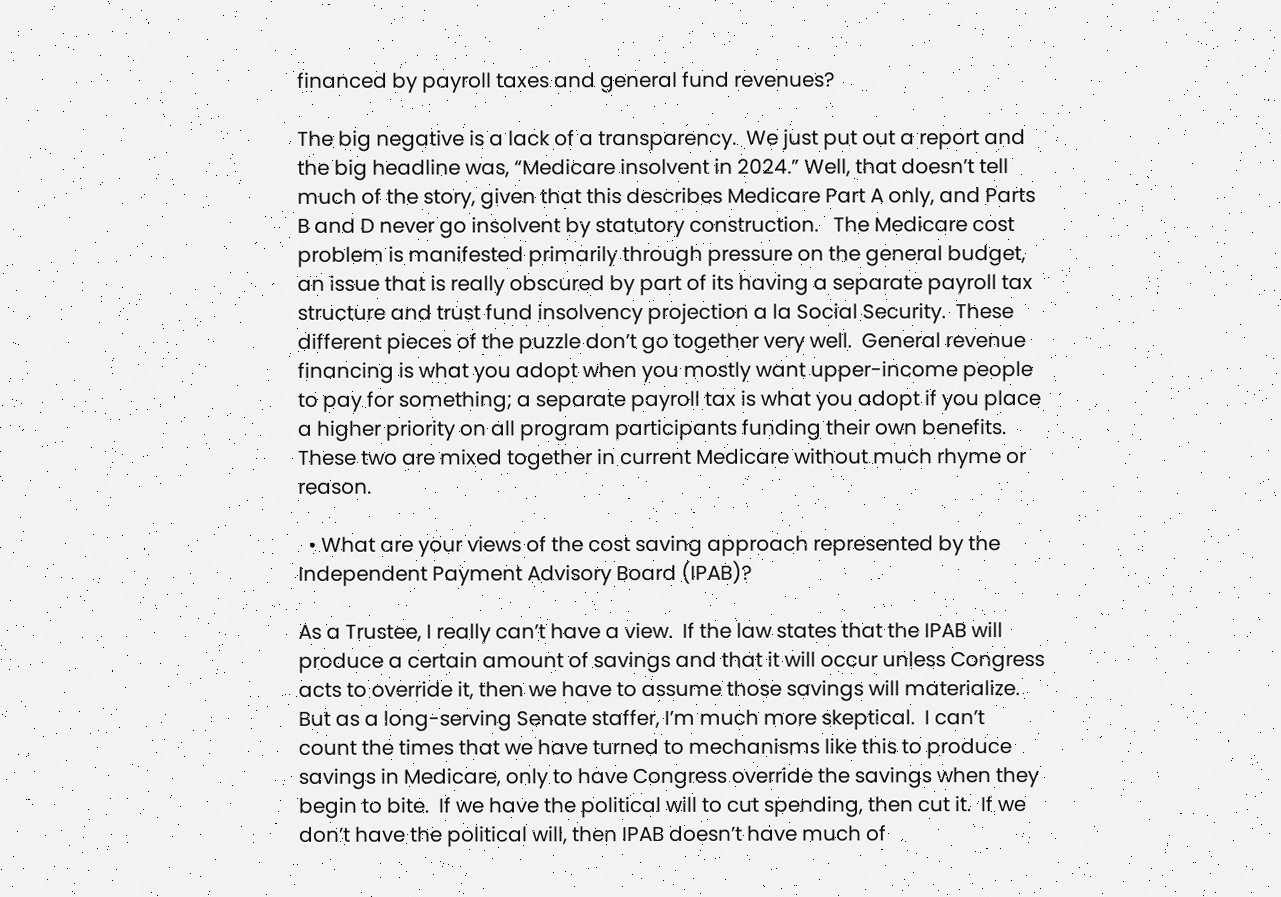financed by payroll taxes and general fund revenues?

The big negative is a lack of a transparency.  We just put out a report and the big headline was, “Medicare insolvent in 2024.” Well, that doesn’t tell much of the story, given that this describes Medicare Part A only, and Parts B and D never go insolvent by statutory construction.   The Medicare cost problem is manifested primarily through pressure on the general budget, an issue that is really obscured by part of its having a separate payroll tax structure and trust fund insolvency projection a la Social Security.  These different pieces of the puzzle don’t go together very well.  General revenue financing is what you adopt when you mostly want upper-income people to pay for something; a separate payroll tax is what you adopt if you place a higher priority on all program participants funding their own benefits.  These two are mixed together in current Medicare without much rhyme or reason.

  • What are your views of the cost saving approach represented by the Independent Payment Advisory Board (IPAB)?

As a Trustee, I really can’t have a view.  If the law states that the IPAB will produce a certain amount of savings and that it will occur unless Congress acts to override it, then we have to assume those savings will materialize. But as a long-serving Senate staffer, I’m much more skeptical.  I can’t count the times that we have turned to mechanisms like this to produce savings in Medicare, only to have Congress override the savings when they begin to bite.  If we have the political will to cut spending, then cut it.  If we don’t have the political will, then IPAB doesn’t have much of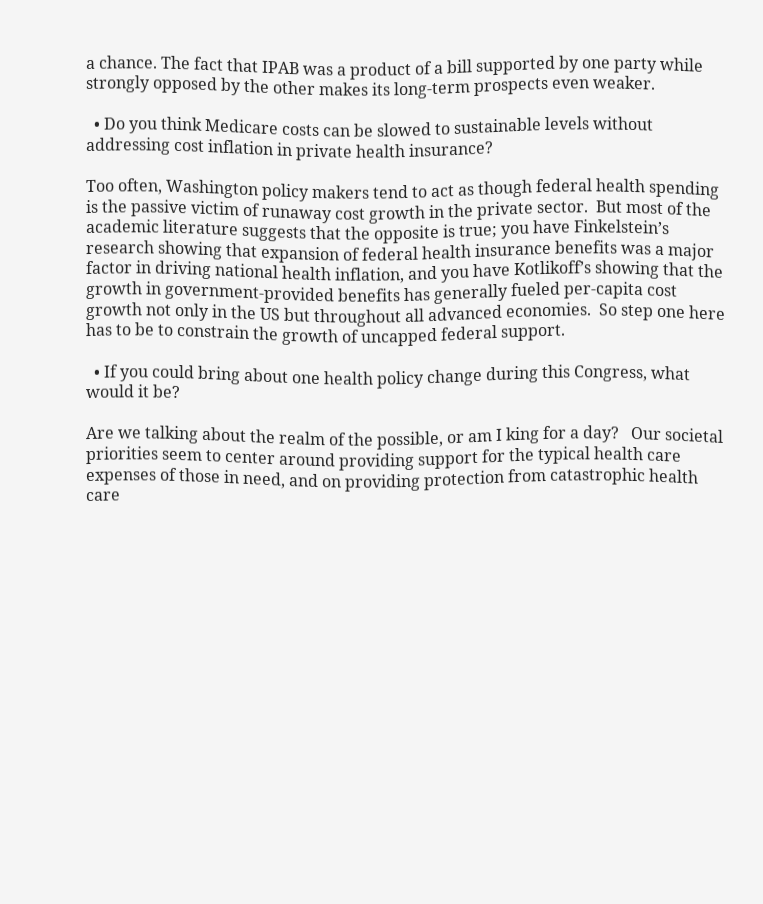a chance. The fact that IPAB was a product of a bill supported by one party while strongly opposed by the other makes its long-term prospects even weaker.

  • Do you think Medicare costs can be slowed to sustainable levels without addressing cost inflation in private health insurance?

Too often, Washington policy makers tend to act as though federal health spending is the passive victim of runaway cost growth in the private sector.  But most of the academic literature suggests that the opposite is true; you have Finkelstein’s research showing that expansion of federal health insurance benefits was a major factor in driving national health inflation, and you have Kotlikoff’s showing that the growth in government-provided benefits has generally fueled per-capita cost growth not only in the US but throughout all advanced economies.  So step one here has to be to constrain the growth of uncapped federal support.

  • If you could bring about one health policy change during this Congress, what would it be?

Are we talking about the realm of the possible, or am I king for a day?   Our societal priorities seem to center around providing support for the typical health care expenses of those in need, and on providing protection from catastrophic health care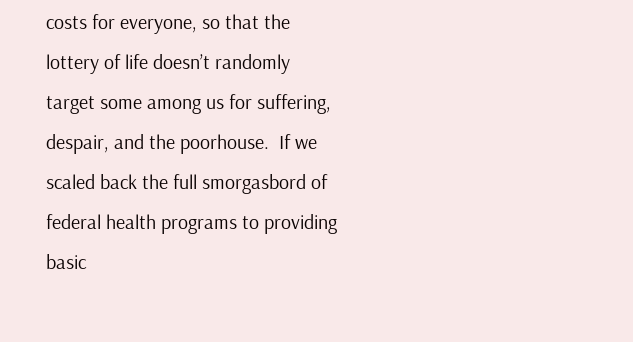costs for everyone, so that the lottery of life doesn’t randomly target some among us for suffering, despair, and the poorhouse.  If we scaled back the full smorgasbord of federal health programs to providing basic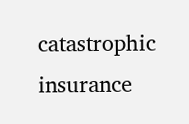catastrophic insurance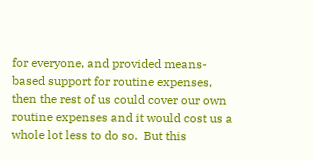for everyone, and provided means-based support for routine expenses, then the rest of us could cover our own routine expenses and it would cost us a whole lot less to do so.  But this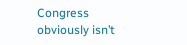Congress obviously isn’t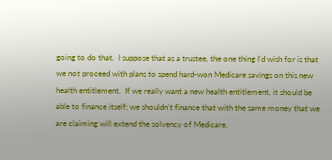going to do that.  I suppose that as a trustee, the one thing I’d wish for is that we not proceed with plans to spend hard-won Medicare savings on this new health entitlement.  If we really want a new health entitlement, it should be able to finance itself; we shouldn’t finance that with the same money that we are claiming will extend the solvency of Medicare.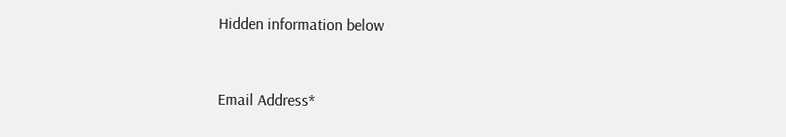Hidden information below


Email Address*